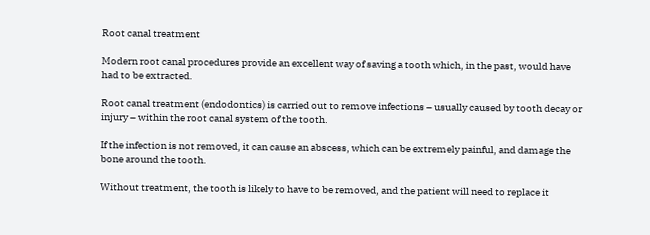Root canal treatment

Modern root canal procedures provide an excellent way of saving a tooth which, in the past, would have had to be extracted.

Root canal treatment (endodontics) is carried out to remove infections – usually caused by tooth decay or injury – within the root canal system of the tooth.

If the infection is not removed, it can cause an abscess, which can be extremely painful, and damage the bone around the tooth.

Without treatment, the tooth is likely to have to be removed, and the patient will need to replace it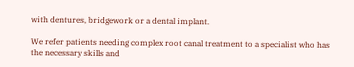with dentures, bridgework or a dental implant.

We refer patients needing complex root canal treatment to a specialist who has the necessary skills and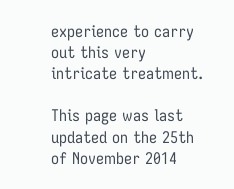experience to carry out this very intricate treatment.

This page was last updated on the 25th of November 2014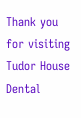Thank you for visiting Tudor House Dental